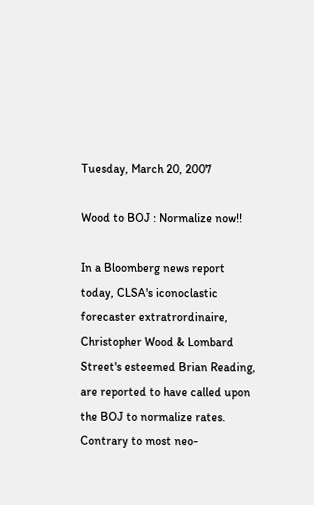Tuesday, March 20, 2007

Wood to BOJ : Normalize now!!

In a Bloomberg news report today, CLSA's iconoclastic forecaster extratrordinaire, Christopher Wood & Lombard Street's esteemed Brian Reading, are reported to have called upon the BOJ to normalize rates. Contrary to most neo-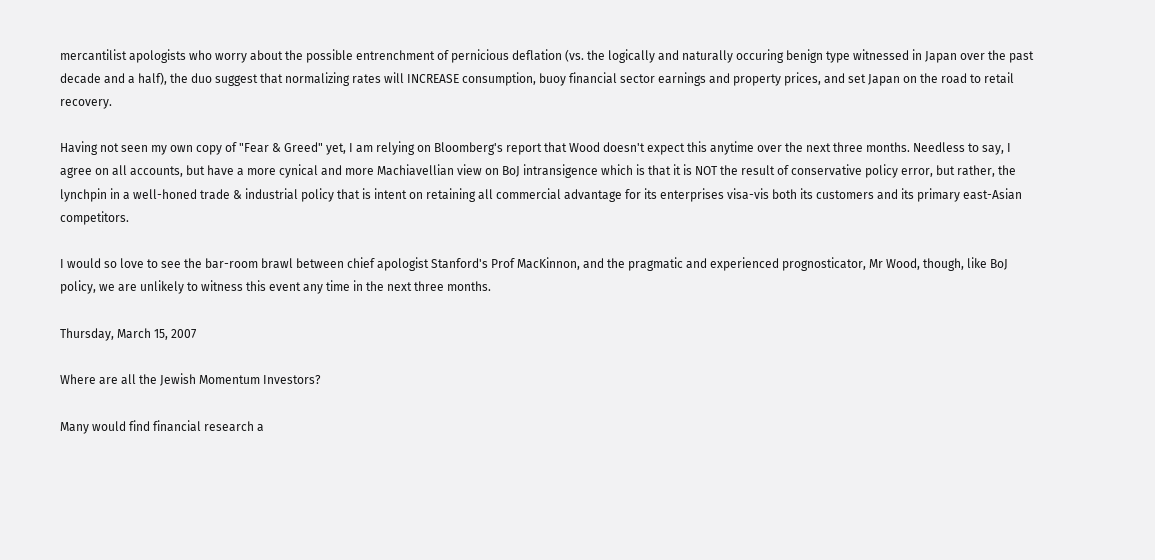mercantilist apologists who worry about the possible entrenchment of pernicious deflation (vs. the logically and naturally occuring benign type witnessed in Japan over the past decade and a half), the duo suggest that normalizing rates will INCREASE consumption, buoy financial sector earnings and property prices, and set Japan on the road to retail recovery.

Having not seen my own copy of "Fear & Greed" yet, I am relying on Bloomberg's report that Wood doesn't expect this anytime over the next three months. Needless to say, I agree on all accounts, but have a more cynical and more Machiavellian view on BoJ intransigence which is that it is NOT the result of conservative policy error, but rather, the lynchpin in a well-honed trade & industrial policy that is intent on retaining all commercial advantage for its enterprises visa-vis both its customers and its primary east-Asian competitors.

I would so love to see the bar-room brawl between chief apologist Stanford's Prof MacKinnon, and the pragmatic and experienced prognosticator, Mr Wood, though, like BoJ policy, we are unlikely to witness this event any time in the next three months.

Thursday, March 15, 2007

Where are all the Jewish Momentum Investors?

Many would find financial research a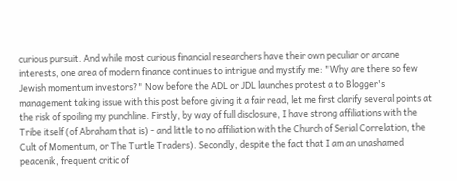curious pursuit. And while most curious financial researchers have their own peculiar or arcane interests, one area of modern finance continues to intrigue and mystify me: "Why are there so few Jewish momentum investors?" Now before the ADL or JDL launches protest a to Blogger's management taking issue with this post before giving it a fair read, let me first clarify several points at the risk of spoiling my punchline. Firstly, by way of full disclosure, I have strong affiliations with the Tribe itself (of Abraham that is) - and little to no affiliation with the Church of Serial Correlation, the Cult of Momentum, or The Turtle Traders). Secondly, despite the fact that I am an unashamed peacenik, frequent critic of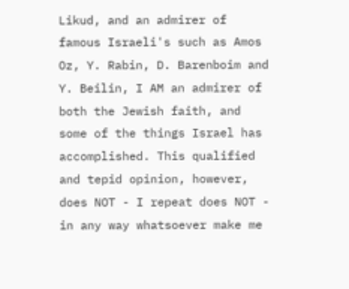Likud, and an admirer of famous Israeli's such as Amos Oz, Y. Rabin, D. Barenboim and Y. Beilin, I AM an admirer of both the Jewish faith, and some of the things Israel has accomplished. This qualified and tepid opinion, however, does NOT - I repeat does NOT - in any way whatsoever make me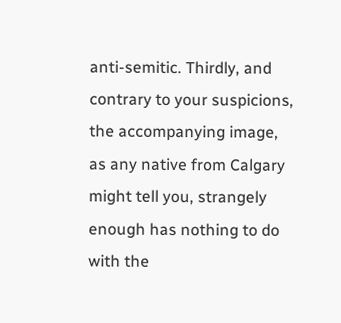anti-semitic. Thirdly, and contrary to your suspicions, the accompanying image, as any native from Calgary might tell you, strangely enough has nothing to do with the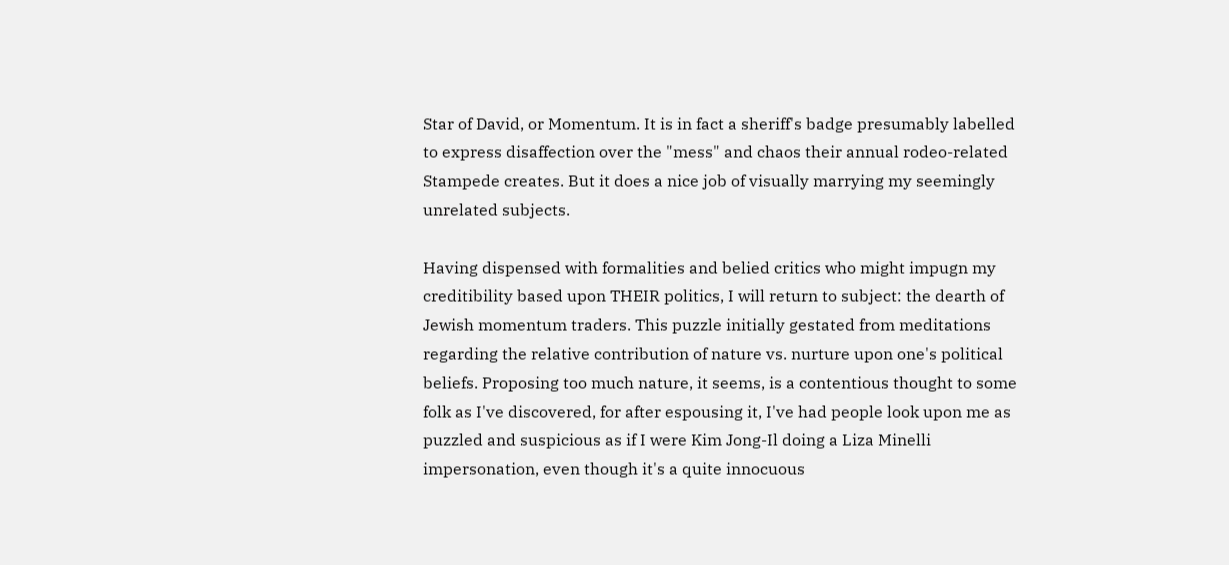Star of David, or Momentum. It is in fact a sheriff's badge presumably labelled to express disaffection over the "mess" and chaos their annual rodeo-related Stampede creates. But it does a nice job of visually marrying my seemingly unrelated subjects.

Having dispensed with formalities and belied critics who might impugn my creditibility based upon THEIR politics, I will return to subject: the dearth of Jewish momentum traders. This puzzle initially gestated from meditations regarding the relative contribution of nature vs. nurture upon one's political beliefs. Proposing too much nature, it seems, is a contentious thought to some folk as I've discovered, for after espousing it, I've had people look upon me as puzzled and suspicious as if I were Kim Jong-Il doing a Liza Minelli impersonation, even though it's a quite innocuous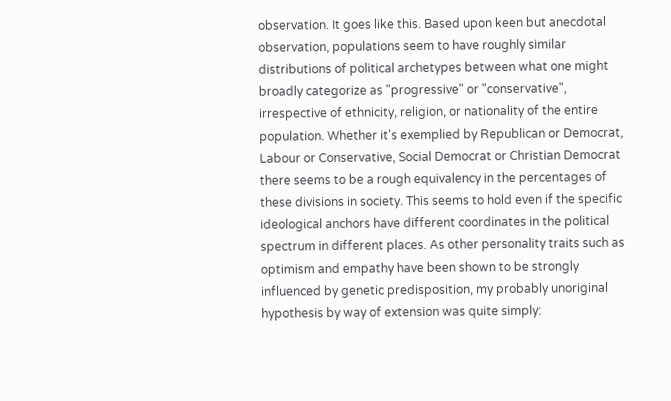observation. It goes like this. Based upon keen but anecdotal observation, populations seem to have roughly similar distributions of political archetypes between what one might broadly categorize as "progressive" or "conservative", irrespective of ethnicity, religion, or nationality of the entire population. Whether it's exemplied by Republican or Democrat, Labour or Conservative, Social Democrat or Christian Democrat there seems to be a rough equivalency in the percentages of these divisions in society. This seems to hold even if the specific ideological anchors have different coordinates in the political spectrum in different places. As other personality traits such as optimism and empathy have been shown to be strongly influenced by genetic predisposition, my probably unoriginal hypothesis by way of extension was quite simply: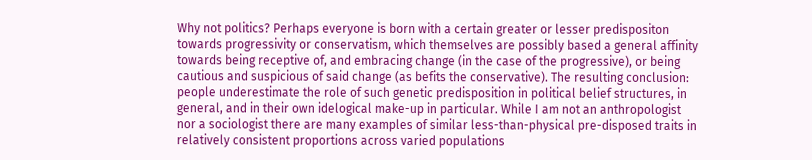Why not politics? Perhaps everyone is born with a certain greater or lesser predispositon towards progressivity or conservatism, which themselves are possibly based a general affinity towards being receptive of, and embracing change (in the case of the progressive), or being cautious and suspicious of said change (as befits the conservative). The resulting conclusion: people underestimate the role of such genetic predisposition in political belief structures, in general, and in their own idelogical make-up in particular. While I am not an anthropologist nor a sociologist there are many examples of similar less-than-physical pre-disposed traits in relatively consistent proportions across varied populations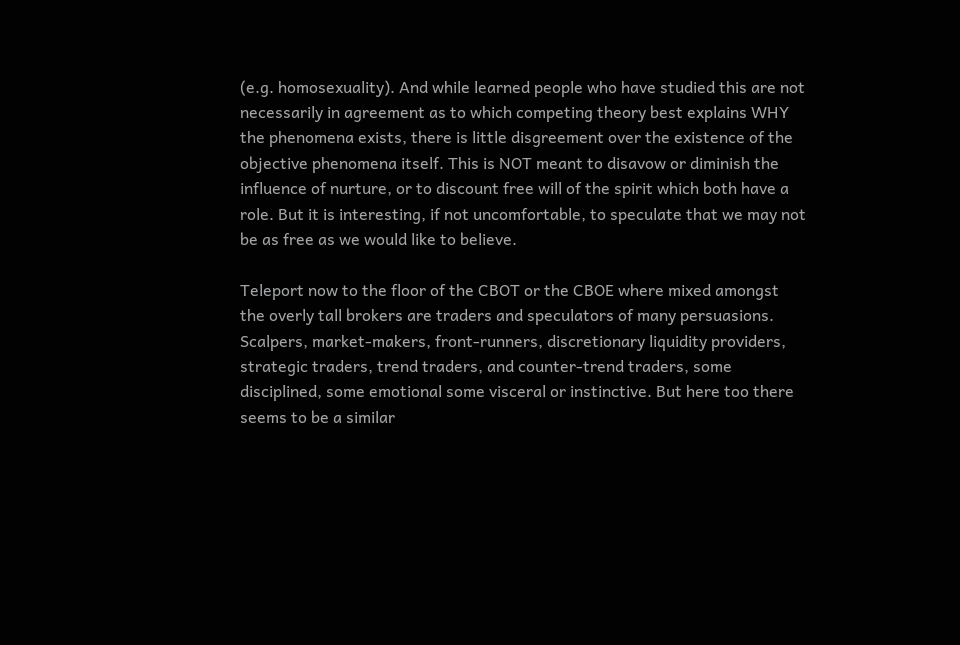(e.g. homosexuality). And while learned people who have studied this are not necessarily in agreement as to which competing theory best explains WHY the phenomena exists, there is little disgreement over the existence of the objective phenomena itself. This is NOT meant to disavow or diminish the influence of nurture, or to discount free will of the spirit which both have a role. But it is interesting, if not uncomfortable, to speculate that we may not be as free as we would like to believe.

Teleport now to the floor of the CBOT or the CBOE where mixed amongst the overly tall brokers are traders and speculators of many persuasions. Scalpers, market-makers, front-runners, discretionary liquidity providers, strategic traders, trend traders, and counter-trend traders, some disciplined, some emotional some visceral or instinctive. But here too there seems to be a similar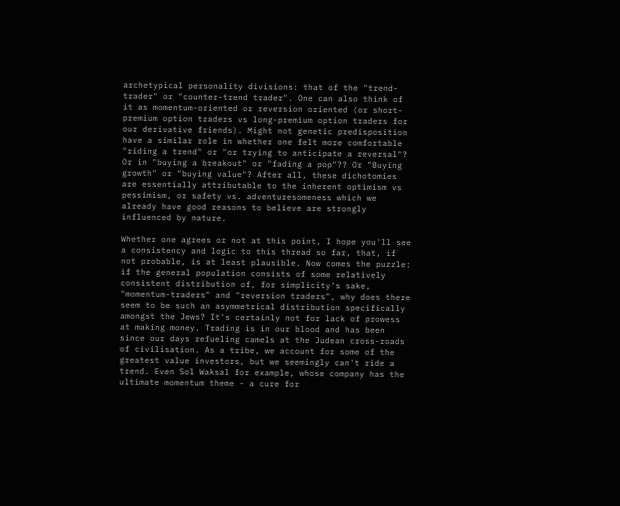archetypical personality divisions: that of the "trend-trader" or "counter-trend trader". One can also think of it as momentum-oriented or reversion oriented (or short-premium option traders vs long-premium option traders for our derivative friends). Might not genetic predisposition have a similar role in whether one felt more comfortable "riding a trend" or "or trying to anticipate a reversal"? Or in "buying a breakout" or "fading a pop"?? Or "Buying growth" or "buying value"? After all, these dichotomies are essentially attributable to the inherent optimism vs pessimism, or safety vs. adventuresomeness which we already have good reasons to believe are strongly influenced by nature.

Whether one agrees or not at this point, I hope you'll see a consistency and logic to this thread so far, that, if not probable, is at least plausible. Now comes the puzzle: if the general population consists of some relatively consistent distribution of, for simplicity's sake, "momentum-traders" and "reversion traders", why does there seem to be such an asymmetrical distribution specifically amongst the Jews? It's certainly not for lack of prowess at making money. Trading is in our blood and has been since our days refueling camels at the Judean cross-roads of civilisation. As a tribe, we account for some of the greatest value investors, but we seemingly can't ride a trend. Even Sol Waksal for example, whose company has the ultimate momentum theme - a cure for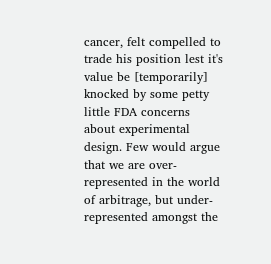cancer, felt compelled to trade his position lest it's value be [temporarily] knocked by some petty little FDA concerns about experimental design. Few would argue that we are over-represented in the world of arbitrage, but under-represented amongst the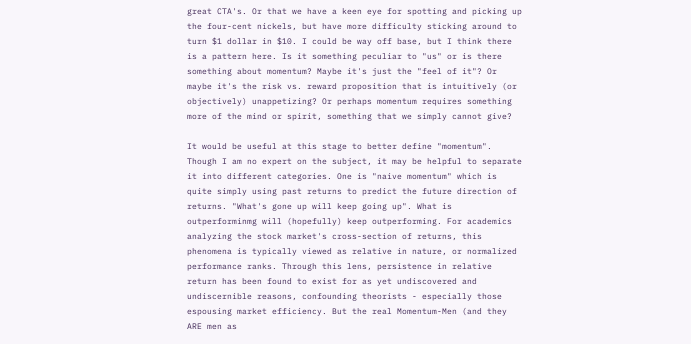great CTA's. Or that we have a keen eye for spotting and picking up the four-cent nickels, but have more difficulty sticking around to turn $1 dollar in $10. I could be way off base, but I think there is a pattern here. Is it something peculiar to "us" or is there something about momentum? Maybe it's just the "feel of it"? Or maybe it's the risk vs. reward proposition that is intuitively (or objectively) unappetizing? Or perhaps momentum requires something more of the mind or spirit, something that we simply cannot give?

It would be useful at this stage to better define "momentum". Though I am no expert on the subject, it may be helpful to separate it into different categories. One is "naive momentum" which is quite simply using past returns to predict the future direction of returns. "What's gone up will keep going up". What is outperforminmg will (hopefully) keep outperforming. For academics analyzing the stock market's cross-section of returns, this phenomena is typically viewed as relative in nature, or normalized performance ranks. Through this lens, persistence in relative return has been found to exist for as yet undiscovered and undiscernible reasons, confounding theorists - especially those espousing market efficiency. But the real Momentum-Men (and they ARE men as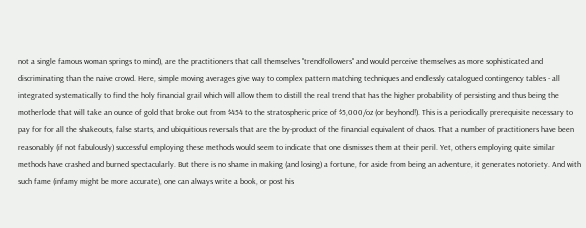not a single famous woman springs to mind), are the practitioners that call themselves "trendfollowers" and would perceive themselves as more sophisticated and discriminating than the naive crowd. Here, simple moving averages give way to complex pattern matching techniques and endlessly catalogued contingency tables - all integrated systematically to find the holy financial grail which will allow them to distill the real trend that has the higher probability of persisting and thus being the motherlode that will take an ounce of gold that broke out from $454 to the stratospheric price of $5,000/oz (or beyhond!). This is a periodically prerequisite necessary to pay for for all the shakeouts, false starts, and ubiquitious reversals that are the by-product of the financial equivalent of chaos. That a number of practitioners have been reasonably (if not fabulously) successful employing these methods would seem to indicate that one dismisses them at their peril. Yet, others employing quite similar methods have crashed and burned spectacularly. But there is no shame in making (and losing) a fortune, for aside from being an adventure, it generates notoriety. And with such fame (infamy might be more accurate), one can always write a book, or post his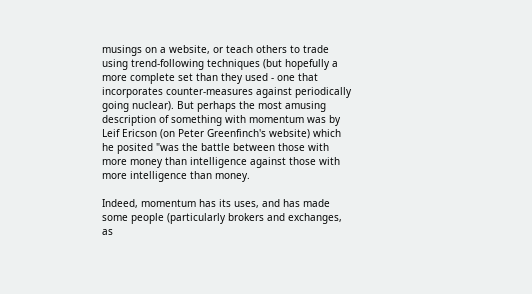musings on a website, or teach others to trade using trend-following techniques (but hopefully a more complete set than they used - one that incorporates counter-measures against periodically going nuclear). But perhaps the most amusing description of something with momentum was by Leif Ericson (on Peter Greenfinch's website) which he posited "was the battle between those with more money than intelligence against those with more intelligence than money.

Indeed, momentum has its uses, and has made some people (particularly brokers and exchanges, as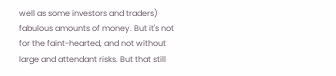well as some investors and traders) fabulous amounts of money. But it's not for the faint-hearted, and not without large and attendant risks. But that still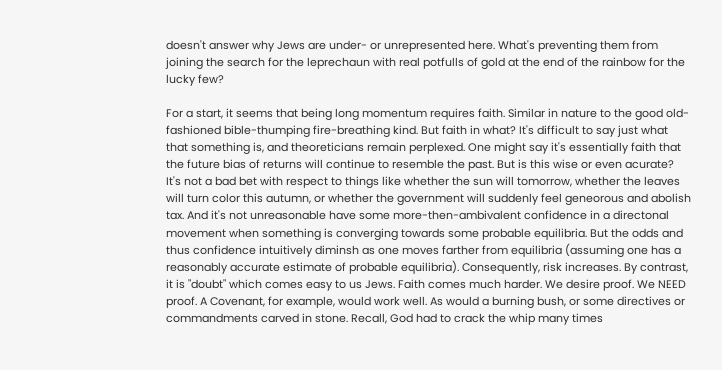doesn't answer why Jews are under- or unrepresented here. What's preventing them from joining the search for the leprechaun with real potfulls of gold at the end of the rainbow for the lucky few?

For a start, it seems that being long momentum requires faith. Similar in nature to the good old-fashioned bible-thumping fire-breathing kind. But faith in what? It's difficult to say just what that something is, and theoreticians remain perplexed. One might say it's essentially faith that the future bias of returns will continue to resemble the past. But is this wise or even acurate? It's not a bad bet with respect to things like whether the sun will tomorrow, whether the leaves will turn color this autumn, or whether the government will suddenly feel geneorous and abolish tax. And it's not unreasonable have some more-then-ambivalent confidence in a directonal movement when something is converging towards some probable equilibria. But the odds and thus confidence intuitively diminsh as one moves farther from equilibria (assuming one has a reasonably accurate estimate of probable equilibria). Consequently, risk increases. By contrast, it is "doubt" which comes easy to us Jews. Faith comes much harder. We desire proof. We NEED proof. A Covenant, for example, would work well. As would a burning bush, or some directives or commandments carved in stone. Recall, God had to crack the whip many times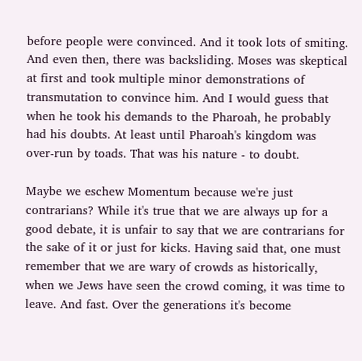before people were convinced. And it took lots of smiting. And even then, there was backsliding. Moses was skeptical at first and took multiple minor demonstrations of transmutation to convince him. And I would guess that when he took his demands to the Pharoah, he probably had his doubts. At least until Pharoah's kingdom was over-run by toads. That was his nature - to doubt.

Maybe we eschew Momentum because we're just contrarians? While it's true that we are always up for a good debate, it is unfair to say that we are contrarians for the sake of it or just for kicks. Having said that, one must remember that we are wary of crowds as historically, when we Jews have seen the crowd coming, it was time to leave. And fast. Over the generations it's become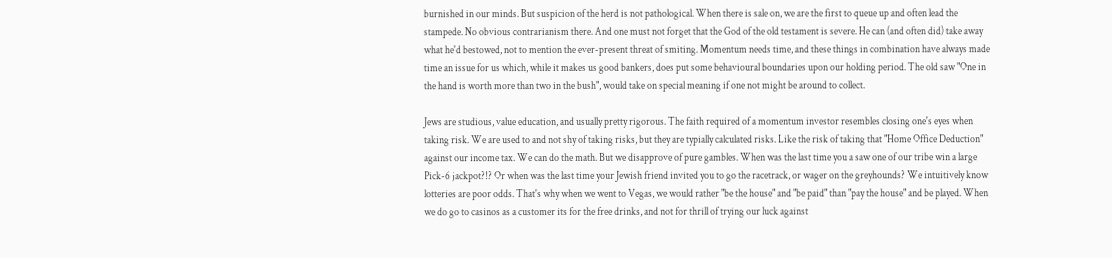burnished in our minds. But suspicion of the herd is not pathological. When there is sale on, we are the first to queue up and often lead the stampede. No obvious contrarianism there. And one must not forget that the God of the old testament is severe. He can (and often did) take away what he'd bestowed, not to mention the ever-present threat of smiting. Momentum needs time, and these things in combination have always made time an issue for us which, while it makes us good bankers, does put some behavioural boundaries upon our holding period. The old saw "One in the hand is worth more than two in the bush", would take on special meaning if one not might be around to collect.

Jews are studious, value education, and usually pretty rigorous. The faith required of a momentum investor resembles closing one's eyes when taking risk. We are used to and not shy of taking risks, but they are typially calculated risks. Like the risk of taking that "Home Office Deduction" against our income tax. We can do the math. But we disapprove of pure gambles. When was the last time you a saw one of our tribe win a large Pick-6 jackpot?!? Or when was the last time your Jewish friend invited you to go the racetrack, or wager on the greyhounds? We intuitively know lotteries are poor odds. That's why when we went to Vegas, we would rather "be the house" and "be paid" than "pay the house" and be played. When we do go to casinos as a customer its for the free drinks, and not for thrill of trying our luck against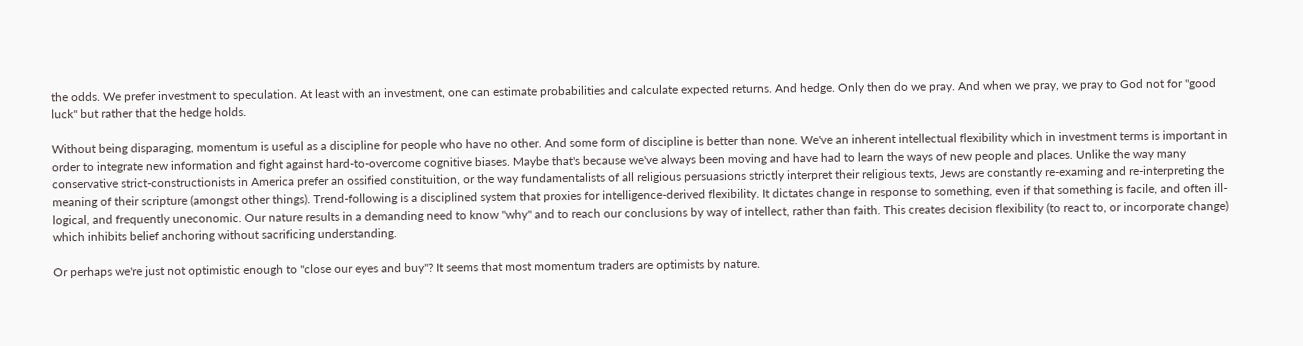the odds. We prefer investment to speculation. At least with an investment, one can estimate probabilities and calculate expected returns. And hedge. Only then do we pray. And when we pray, we pray to God not for "good luck" but rather that the hedge holds.

Without being disparaging, momentum is useful as a discipline for people who have no other. And some form of discipline is better than none. We've an inherent intellectual flexibility which in investment terms is important in order to integrate new information and fight against hard-to-overcome cognitive biases. Maybe that's because we've always been moving and have had to learn the ways of new people and places. Unlike the way many conservative strict-constructionists in America prefer an ossified constituition, or the way fundamentalists of all religious persuasions strictly interpret their religious texts, Jews are constantly re-examing and re-interpreting the meaning of their scripture (amongst other things). Trend-following is a disciplined system that proxies for intelligence-derived flexibility. It dictates change in response to something, even if that something is facile, and often ill-logical, and frequently uneconomic. Our nature results in a demanding need to know "why" and to reach our conclusions by way of intellect, rather than faith. This creates decision flexibility (to react to, or incorporate change) which inhibits belief anchoring without sacrificing understanding.

Or perhaps we're just not optimistic enough to "close our eyes and buy"? It seems that most momentum traders are optimists by nature.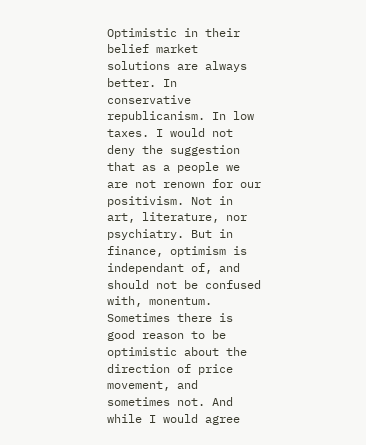Optimistic in their belief market solutions are always better. In conservative republicanism. In low taxes. I would not deny the suggestion that as a people we are not renown for our positivism. Not in art, literature, nor psychiatry. But in finance, optimism is independant of, and should not be confused with, monentum. Sometimes there is good reason to be optimistic about the direction of price movement, and sometimes not. And while I would agree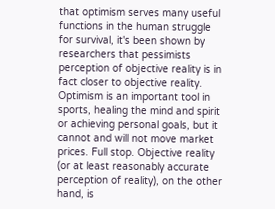that optimism serves many useful functions in the human struggle for survival, it's been shown by researchers that pessimists perception of objective reality is in fact closer to objective reality. Optimism is an important tool in sports, healing the mind and spirit or achieving personal goals, but it cannot and will not move market prices. Full stop. Objective reality (or at least reasonably accurate perception of reality), on the other hand, is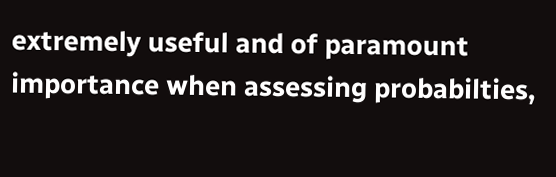extremely useful and of paramount importance when assessing probabilties,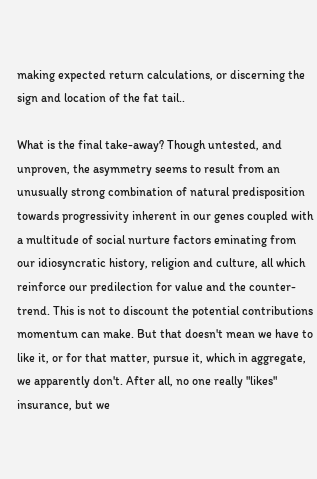making expected return calculations, or discerning the sign and location of the fat tail..

What is the final take-away? Though untested, and unproven, the asymmetry seems to result from an unusually strong combination of natural predisposition towards progressivity inherent in our genes coupled with a multitude of social nurture factors eminating from our idiosyncratic history, religion and culture, all which reinforce our predilection for value and the counter-trend. This is not to discount the potential contributions momentum can make. But that doesn't mean we have to like it, or for that matter, pursue it, which in aggregate, we apparently don't. After all, no one really "likes" insurance, but we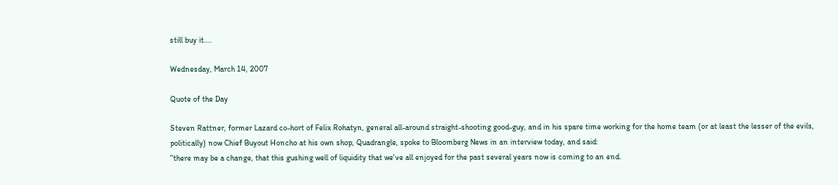still buy it....

Wednesday, March 14, 2007

Quote of the Day

Steven Rattner, former Lazard co-hort of Felix Rohatyn, general all-around straight-shooting good-guy, and in his spare time working for the home team (or at least the lesser of the evils, politically) now Chief Buyout Honcho at his own shop, Quadrangle, spoke to Bloomberg News in an interview today, and said:
"there may be a change, that this gushing well of liquidity that we've all enjoyed for the past several years now is coming to an end.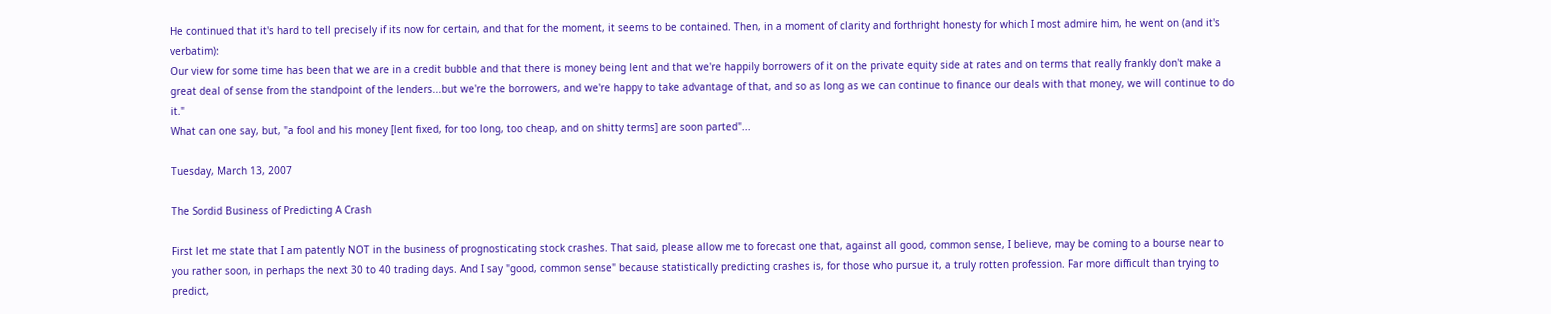He continued that it's hard to tell precisely if its now for certain, and that for the moment, it seems to be contained. Then, in a moment of clarity and forthright honesty for which I most admire him, he went on (and it's verbatim):
Our view for some time has been that we are in a credit bubble and that there is money being lent and that we're happily borrowers of it on the private equity side at rates and on terms that really frankly don't make a great deal of sense from the standpoint of the lenders...but we're the borrowers, and we're happy to take advantage of that, and so as long as we can continue to finance our deals with that money, we will continue to do it."
What can one say, but, "a fool and his money [lent fixed, for too long, too cheap, and on shitty terms] are soon parted"...

Tuesday, March 13, 2007

The Sordid Business of Predicting A Crash

First let me state that I am patently NOT in the business of prognosticating stock crashes. That said, please allow me to forecast one that, against all good, common sense, I believe, may be coming to a bourse near to you rather soon, in perhaps the next 30 to 40 trading days. And I say "good, common sense" because statistically predicting crashes is, for those who pursue it, a truly rotten profession. Far more difficult than trying to predict,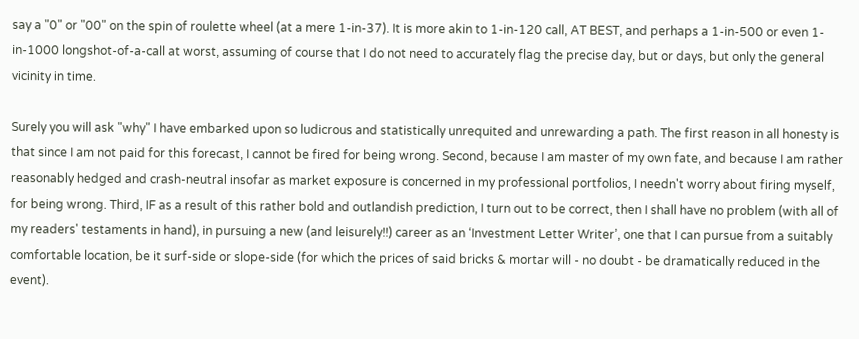say a "0" or "00" on the spin of roulette wheel (at a mere 1-in-37). It is more akin to 1-in-120 call, AT BEST, and perhaps a 1-in-500 or even 1-in-1000 longshot-of-a-call at worst, assuming of course that I do not need to accurately flag the precise day, but or days, but only the general vicinity in time.

Surely you will ask "why" I have embarked upon so ludicrous and statistically unrequited and unrewarding a path. The first reason in all honesty is that since I am not paid for this forecast, I cannot be fired for being wrong. Second, because I am master of my own fate, and because I am rather reasonably hedged and crash-neutral insofar as market exposure is concerned in my professional portfolios, I needn't worry about firing myself, for being wrong. Third, IF as a result of this rather bold and outlandish prediction, I turn out to be correct, then I shall have no problem (with all of my readers' testaments in hand), in pursuing a new (and leisurely!!) career as an ‘Investment Letter Writer’, one that I can pursue from a suitably comfortable location, be it surf-side or slope-side (for which the prices of said bricks & mortar will - no doubt - be dramatically reduced in the event).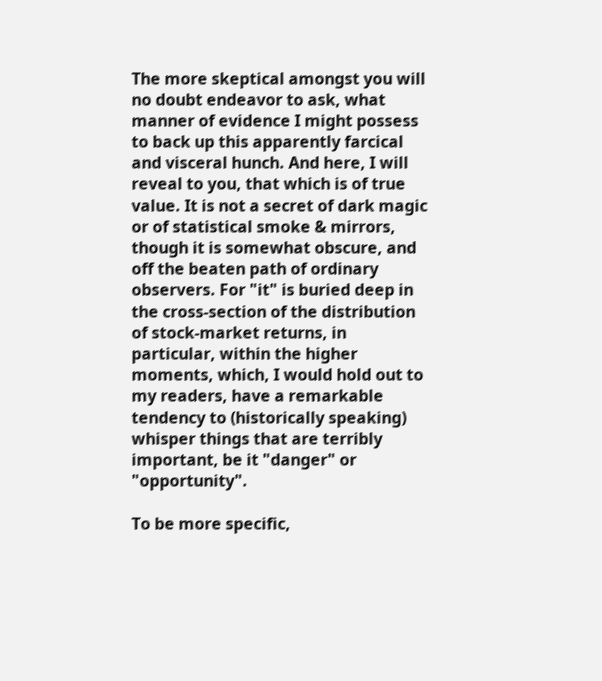The more skeptical amongst you will no doubt endeavor to ask, what manner of evidence I might possess to back up this apparently farcical and visceral hunch. And here, I will reveal to you, that which is of true value. It is not a secret of dark magic or of statistical smoke & mirrors, though it is somewhat obscure, and off the beaten path of ordinary observers. For "it" is buried deep in the cross-section of the distribution of stock-market returns, in particular, within the higher moments, which, I would hold out to my readers, have a remarkable tendency to (historically speaking) whisper things that are terribly important, be it "danger" or "opportunity".

To be more specific,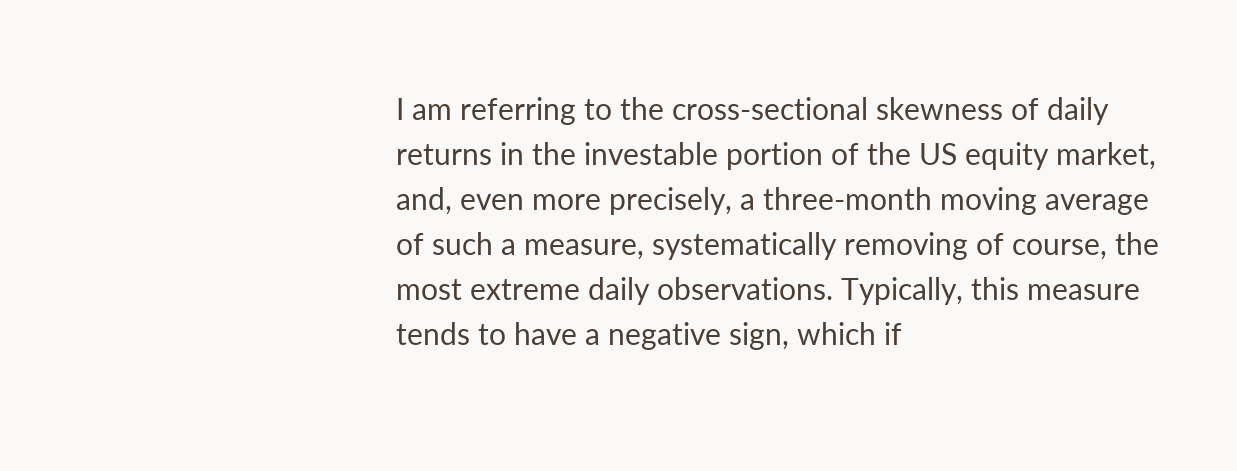I am referring to the cross-sectional skewness of daily returns in the investable portion of the US equity market, and, even more precisely, a three-month moving average of such a measure, systematically removing of course, the most extreme daily observations. Typically, this measure tends to have a negative sign, which if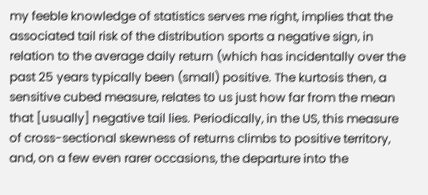my feeble knowledge of statistics serves me right, implies that the associated tail risk of the distribution sports a negative sign, in relation to the average daily return (which has incidentally over the past 25 years typically been (small) positive. The kurtosis then, a sensitive cubed measure, relates to us just how far from the mean that [usually] negative tail lies. Periodically, in the US, this measure of cross-sectional skewness of returns climbs to positive territory, and, on a few even rarer occasions, the departure into the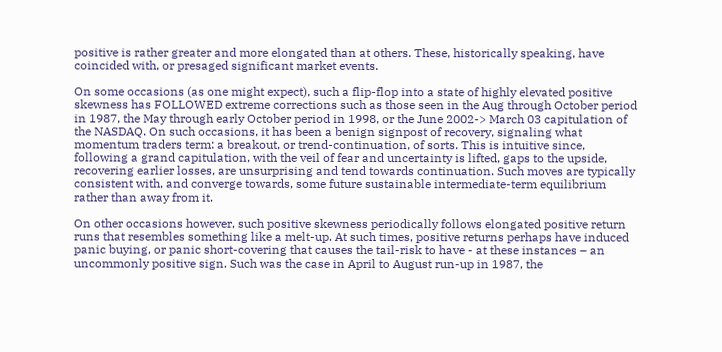positive is rather greater and more elongated than at others. These, historically speaking, have coincided with, or presaged significant market events.

On some occasions (as one might expect), such a flip-flop into a state of highly elevated positive skewness has FOLLOWED extreme corrections such as those seen in the Aug through October period in 1987, the May through early October period in 1998, or the June 2002-> March 03 capitulation of the NASDAQ. On such occasions, it has been a benign signpost of recovery, signaling what momentum traders term: a breakout, or trend-continuation, of sorts. This is intuitive since, following a grand capitulation, with the veil of fear and uncertainty is lifted, gaps to the upside, recovering earlier losses, are unsurprising and tend towards continuation. Such moves are typically consistent with, and converge towards, some future sustainable intermediate-term equilibrium rather than away from it.

On other occasions however, such positive skewness periodically follows elongated positive return runs that resembles something like a melt-up. At such times, positive returns perhaps have induced panic buying, or panic short-covering that causes the tail-risk to have - at these instances – an uncommonly positive sign. Such was the case in April to August run-up in 1987, the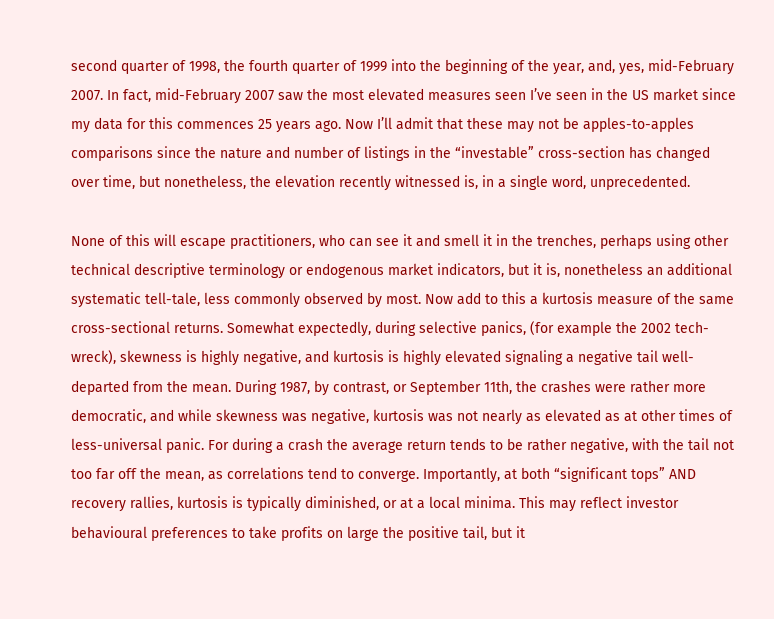second quarter of 1998, the fourth quarter of 1999 into the beginning of the year, and, yes, mid-February 2007. In fact, mid-February 2007 saw the most elevated measures seen I’ve seen in the US market since my data for this commences 25 years ago. Now I’ll admit that these may not be apples-to-apples comparisons since the nature and number of listings in the “investable” cross-section has changed over time, but nonetheless, the elevation recently witnessed is, in a single word, unprecedented.

None of this will escape practitioners, who can see it and smell it in the trenches, perhaps using other technical descriptive terminology or endogenous market indicators, but it is, nonetheless an additional systematic tell-tale, less commonly observed by most. Now add to this a kurtosis measure of the same cross-sectional returns. Somewhat expectedly, during selective panics, (for example the 2002 tech-wreck), skewness is highly negative, and kurtosis is highly elevated signaling a negative tail well-departed from the mean. During 1987, by contrast, or September 11th, the crashes were rather more democratic, and while skewness was negative, kurtosis was not nearly as elevated as at other times of less-universal panic. For during a crash the average return tends to be rather negative, with the tail not too far off the mean, as correlations tend to converge. Importantly, at both “significant tops” AND recovery rallies, kurtosis is typically diminished, or at a local minima. This may reflect investor behavioural preferences to take profits on large the positive tail, but it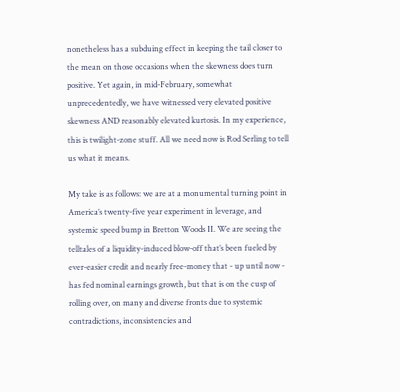nonetheless has a subduing effect in keeping the tail closer to the mean on those occasions when the skewness does turn positive. Yet again, in mid-February, somewhat unprecedentedly, we have witnessed very elevated positive skewness AND reasonably elevated kurtosis. In my experience, this is twilight-zone stuff. All we need now is Rod Serling to tell us what it means.

My take is as follows: we are at a monumental turning point in America’s twenty-five year experiment in leverage, and systemic speed bump in Bretton Woods II. We are seeing the telltales of a liquidity-induced blow-off that’s been fueled by ever-easier credit and nearly free-money that - up until now - has fed nominal earnings growth, but that is on the cusp of rolling over, on many and diverse fronts due to systemic contradictions, inconsistencies and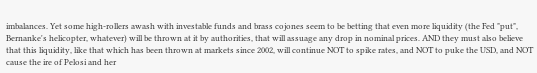imbalances. Yet some high-rollers awash with investable funds and brass cojones seem to be betting that even more liquidity (the Fed "put", Bernanke's helicopter, whatever) will be thrown at it by authorities, that will assuage any drop in nominal prices. AND they must also believe that this liquidity, like that which has been thrown at markets since 2002, will continue NOT to spike rates, and NOT to puke the USD, and NOT cause the ire of Pelosi and her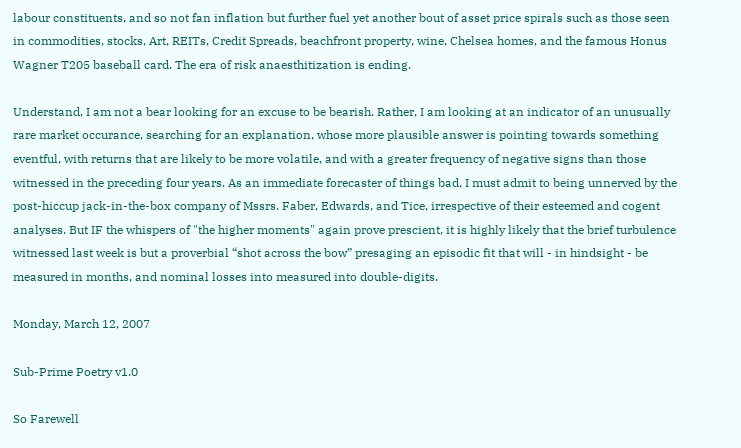labour constituents, and so not fan inflation but further fuel yet another bout of asset price spirals such as those seen in commodities, stocks, Art, REITs, Credit Spreads, beachfront property, wine, Chelsea homes, and the famous Honus Wagner T205 baseball card. The era of risk anaesthitization is ending.

Understand, I am not a bear looking for an excuse to be bearish. Rather, I am looking at an indicator of an unusually rare market occurance, searching for an explanation, whose more plausible answer is pointing towards something eventful, with returns that are likely to be more volatile, and with a greater frequency of negative signs than those witnessed in the preceding four years. As an immediate forecaster of things bad, I must admit to being unnerved by the post-hiccup jack-in-the-box company of Mssrs. Faber, Edwards, and Tice, irrespective of their esteemed and cogent analyses. But IF the whispers of "the higher moments" again prove prescient, it is highly likely that the brief turbulence witnessed last week is but a proverbial “shot across the bow” presaging an episodic fit that will - in hindsight - be measured in months, and nominal losses into measured into double-digits.

Monday, March 12, 2007

Sub-Prime Poetry v1.0

So Farewell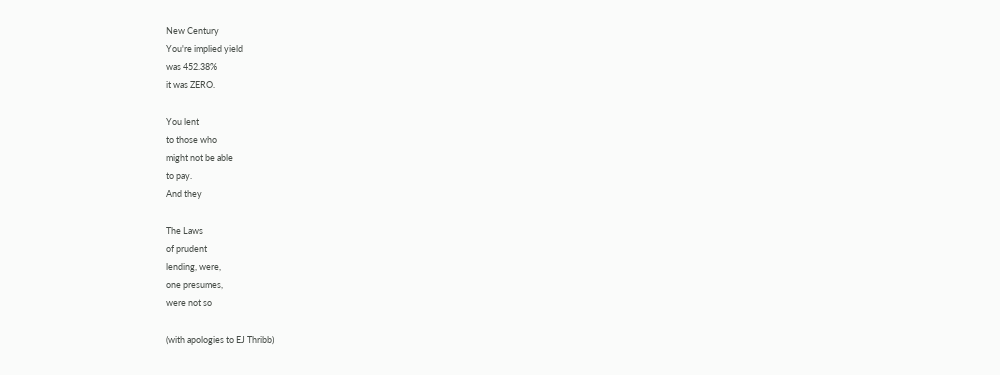New Century
You're implied yield
was 452.38%
it was ZERO.

You lent
to those who
might not be able
to pay.
And they

The Laws
of prudent
lending, were,
one presumes,
were not so

(with apologies to EJ Thribb)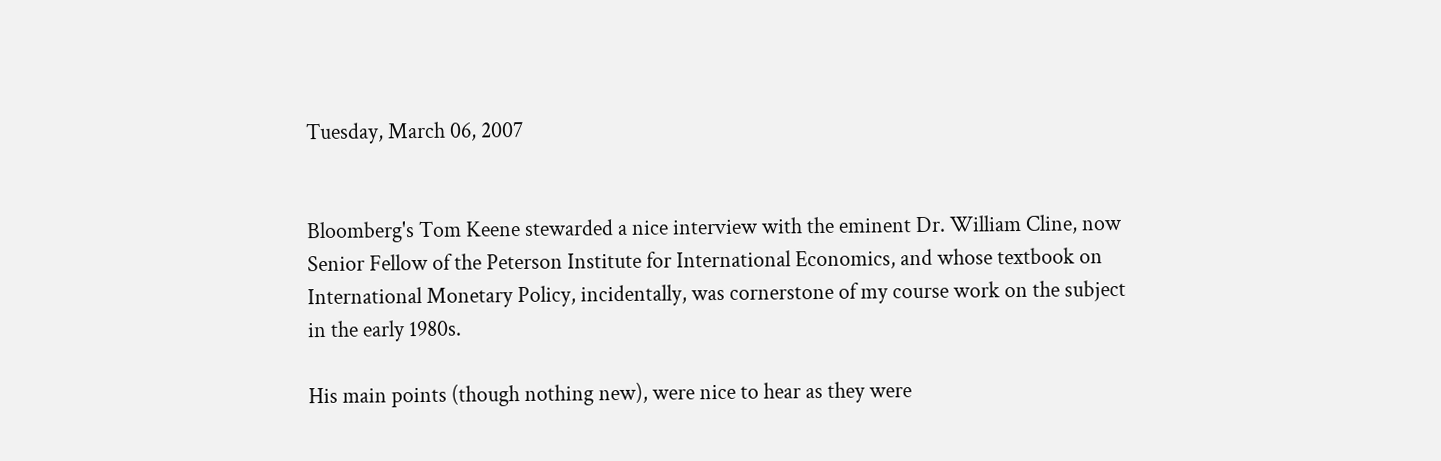Tuesday, March 06, 2007


Bloomberg's Tom Keene stewarded a nice interview with the eminent Dr. William Cline, now Senior Fellow of the Peterson Institute for International Economics, and whose textbook on International Monetary Policy, incidentally, was cornerstone of my course work on the subject in the early 1980s.

His main points (though nothing new), were nice to hear as they were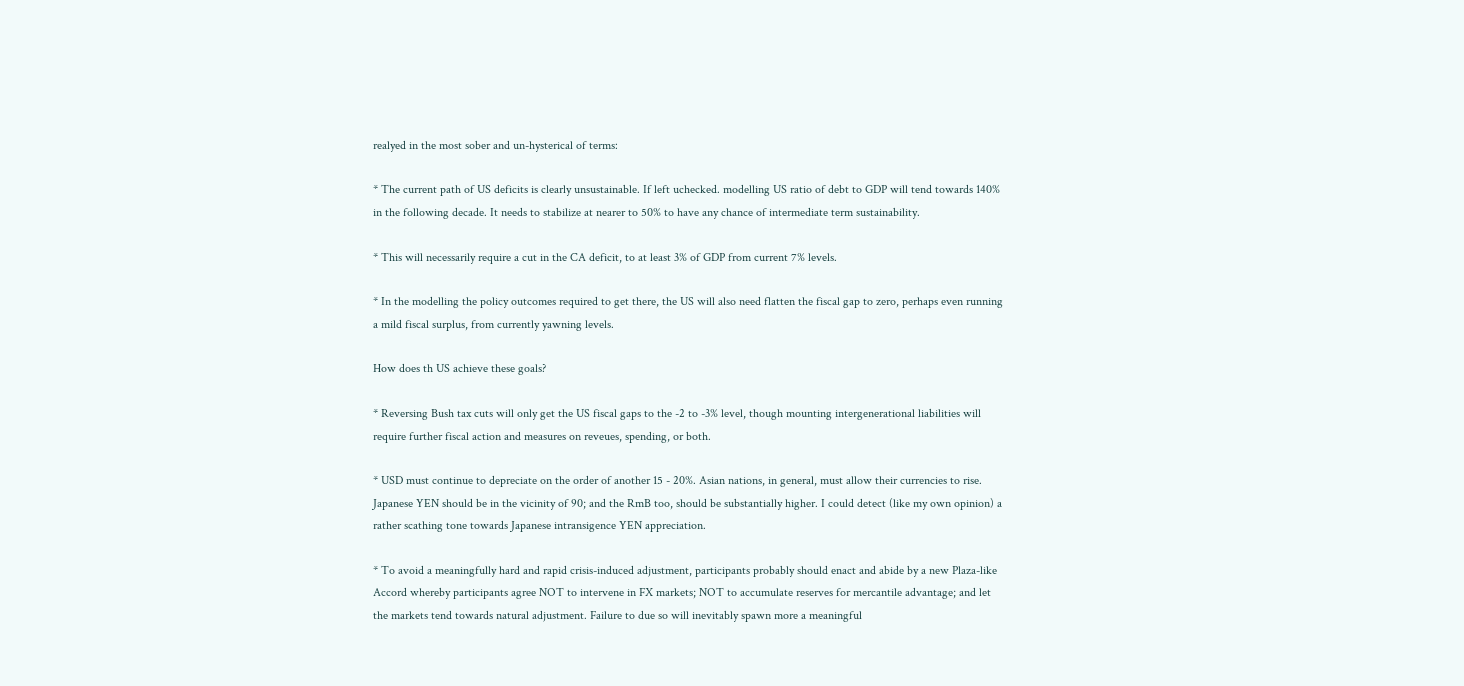realyed in the most sober and un-hysterical of terms:

* The current path of US deficits is clearly unsustainable. If left uchecked. modelling US ratio of debt to GDP will tend towards 140% in the following decade. It needs to stabilize at nearer to 50% to have any chance of intermediate term sustainability.

* This will necessarily require a cut in the CA deficit, to at least 3% of GDP from current 7% levels.

* In the modelling the policy outcomes required to get there, the US will also need flatten the fiscal gap to zero, perhaps even running a mild fiscal surplus, from currently yawning levels.

How does th US achieve these goals?

* Reversing Bush tax cuts will only get the US fiscal gaps to the -2 to -3% level, though mounting intergenerational liabilities will require further fiscal action and measures on reveues, spending, or both.

* USD must continue to depreciate on the order of another 15 - 20%. Asian nations, in general, must allow their currencies to rise. Japanese YEN should be in the vicinity of 90; and the RmB too, should be substantially higher. I could detect (like my own opinion) a rather scathing tone towards Japanese intransigence YEN appreciation.

* To avoid a meaningfully hard and rapid crisis-induced adjustment, participants probably should enact and abide by a new Plaza-like Accord whereby participants agree NOT to intervene in FX markets; NOT to accumulate reserves for mercantile advantage; and let the markets tend towards natural adjustment. Failure to due so will inevitably spawn more a meaningful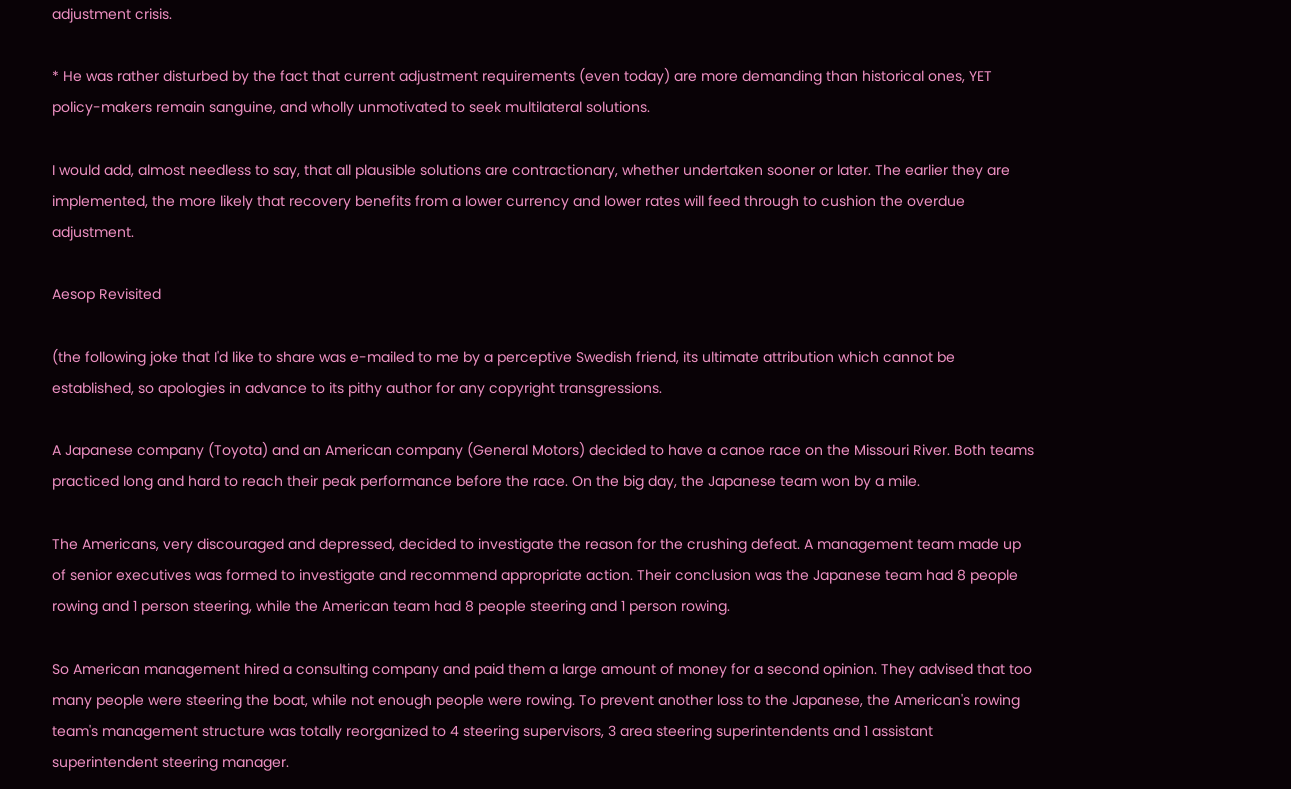adjustment crisis.

* He was rather disturbed by the fact that current adjustment requirements (even today) are more demanding than historical ones, YET policy-makers remain sanguine, and wholly unmotivated to seek multilateral solutions.

I would add, almost needless to say, that all plausible solutions are contractionary, whether undertaken sooner or later. The earlier they are implemented, the more likely that recovery benefits from a lower currency and lower rates will feed through to cushion the overdue adjustment.

Aesop Revisited

(the following joke that I'd like to share was e-mailed to me by a perceptive Swedish friend, its ultimate attribution which cannot be established, so apologies in advance to its pithy author for any copyright transgressions.

A Japanese company (Toyota) and an American company (General Motors) decided to have a canoe race on the Missouri River. Both teams practiced long and hard to reach their peak performance before the race. On the big day, the Japanese team won by a mile.

The Americans, very discouraged and depressed, decided to investigate the reason for the crushing defeat. A management team made up of senior executives was formed to investigate and recommend appropriate action. Their conclusion was the Japanese team had 8 people rowing and 1 person steering, while the American team had 8 people steering and 1 person rowing.

So American management hired a consulting company and paid them a large amount of money for a second opinion. They advised that too many people were steering the boat, while not enough people were rowing. To prevent another loss to the Japanese, the American's rowing team's management structure was totally reorganized to 4 steering supervisors, 3 area steering superintendents and 1 assistant superintendent steering manager.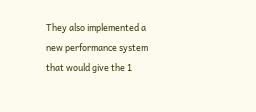They also implemented a new performance system that would give the 1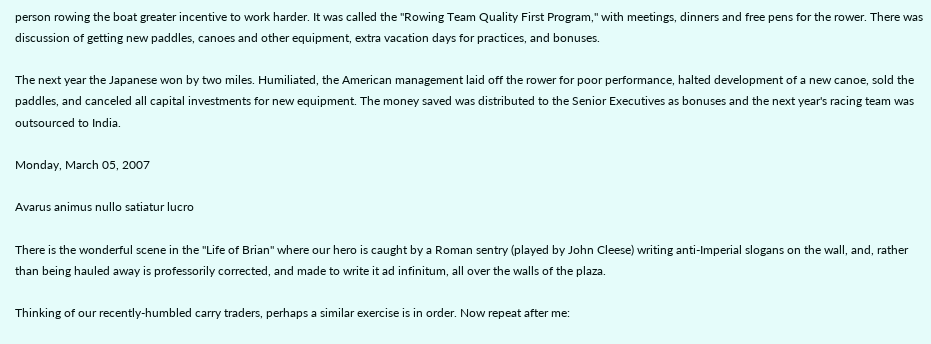person rowing the boat greater incentive to work harder. It was called the "Rowing Team Quality First Program," with meetings, dinners and free pens for the rower. There was discussion of getting new paddles, canoes and other equipment, extra vacation days for practices, and bonuses.

The next year the Japanese won by two miles. Humiliated, the American management laid off the rower for poor performance, halted development of a new canoe, sold the paddles, and canceled all capital investments for new equipment. The money saved was distributed to the Senior Executives as bonuses and the next year's racing team was outsourced to India.

Monday, March 05, 2007

Avarus animus nullo satiatur lucro

There is the wonderful scene in the "Life of Brian" where our hero is caught by a Roman sentry (played by John Cleese) writing anti-Imperial slogans on the wall, and, rather than being hauled away is professorily corrected, and made to write it ad infinitum, all over the walls of the plaza.

Thinking of our recently-humbled carry traders, perhaps a similar exercise is in order. Now repeat after me: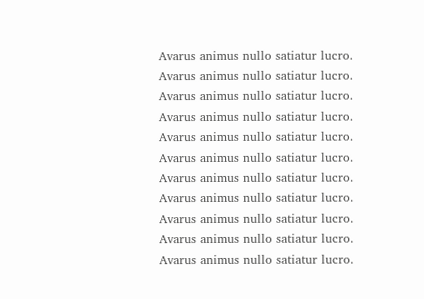Avarus animus nullo satiatur lucro.
Avarus animus nullo satiatur lucro.
Avarus animus nullo satiatur lucro.
Avarus animus nullo satiatur lucro.
Avarus animus nullo satiatur lucro.
Avarus animus nullo satiatur lucro.
Avarus animus nullo satiatur lucro.
Avarus animus nullo satiatur lucro.
Avarus animus nullo satiatur lucro.
Avarus animus nullo satiatur lucro.
Avarus animus nullo satiatur lucro.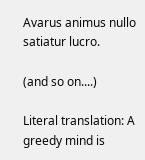Avarus animus nullo satiatur lucro.

(and so on....)

Literal translation: A greedy mind is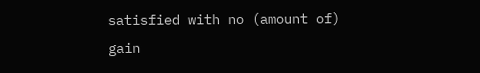satisfied with no (amount of) gain